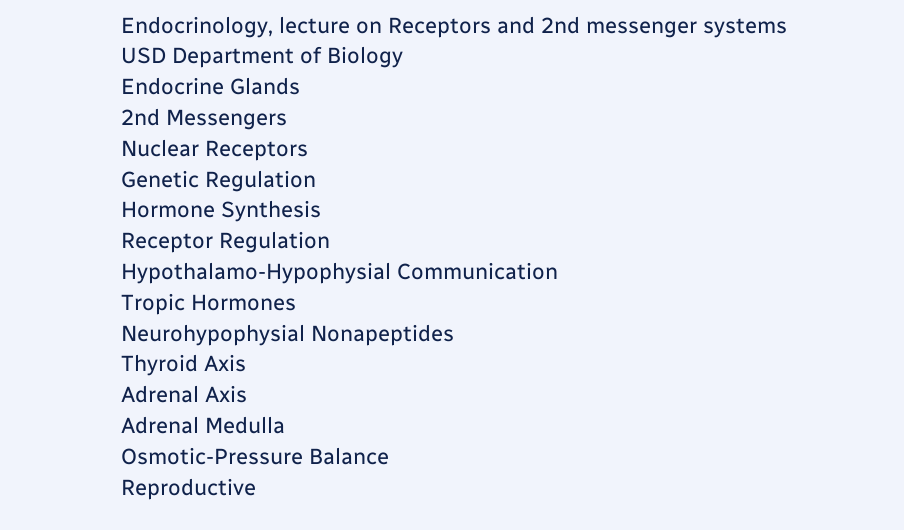Endocrinology, lecture on Receptors and 2nd messenger systems
USD Department of Biology
Endocrine Glands
2nd Messengers
Nuclear Receptors
Genetic Regulation
Hormone Synthesis
Receptor Regulation
Hypothalamo-Hypophysial Communication
Tropic Hormones
Neurohypophysial Nonapeptides
Thyroid Axis
Adrenal Axis
Adrenal Medulla
Osmotic-Pressure Balance
Reproductive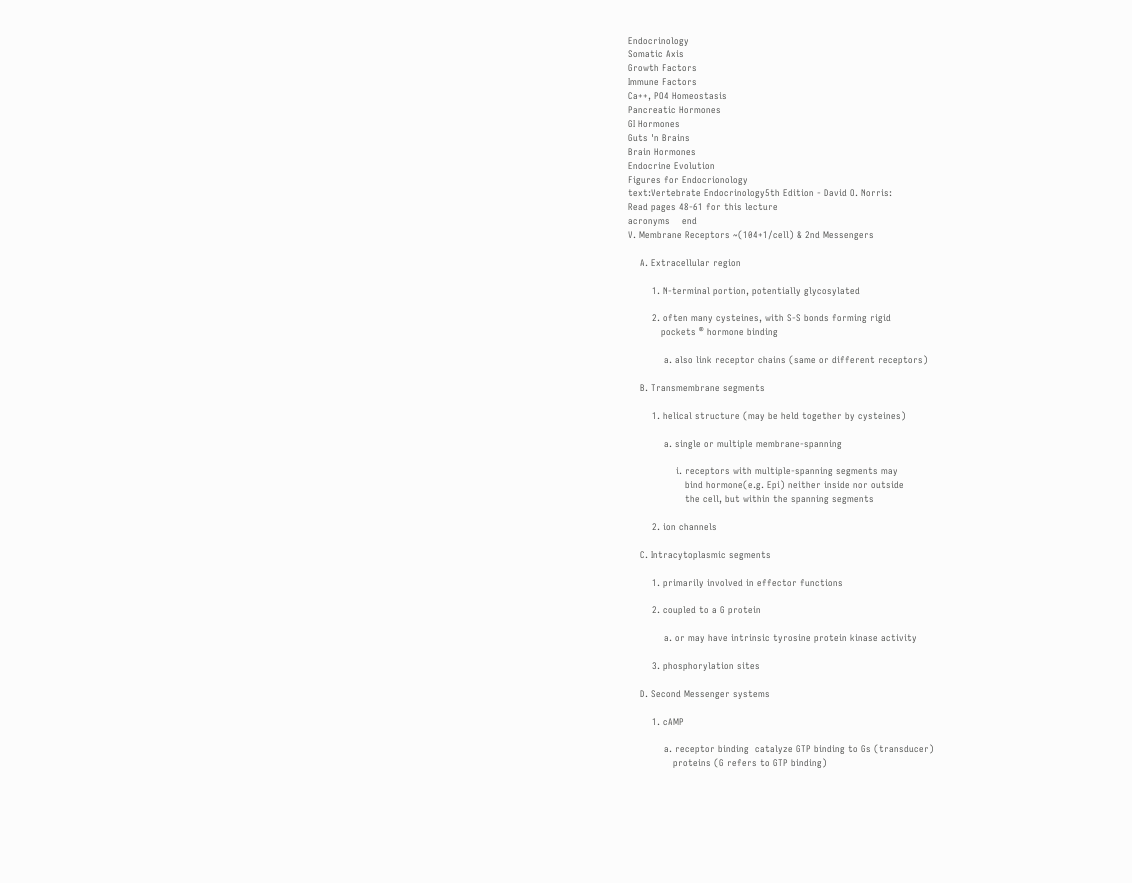Endocrinology
Somatic Axis
Growth Factors
Immune Factors
Ca++, PO4 Homeostasis
Pancreatic Hormones
GI Hormones
Guts 'n Brains
Brain Hormones
Endocrine Evolution
Figures for Endocrionology
text:Vertebrate Endocrinology5th Edition - David O. Norris:
Read pages 48-61 for this lecture
acronyms    end
V. Membrane Receptors ~(104+1/cell) & 2nd Messengers

    A. Extracellular region

        1. N-terminal portion, potentially glycosylated

        2. often many cysteines, with S-S bonds forming rigid
           pockets ® hormone binding

            a. also link receptor chains (same or different receptors)

    B. Transmembrane segments

        1. helical structure (may be held together by cysteines)

            a. single or multiple membrane-spanning

                i. receptors with multiple-spanning segments may
                   bind hormone(e.g. Epi) neither inside nor outside
                   the cell, but within the spanning segments

        2. ion channels

    C. Intracytoplasmic segments

        1. primarily involved in effector functions

        2. coupled to a G protein

            a. or may have intrinsic tyrosine protein kinase activity

        3. phosphorylation sites

    D. Second Messenger systems

        1. cAMP

            a. receptor binding  catalyze GTP binding to Gs (transducer)
               proteins (G refers to GTP binding)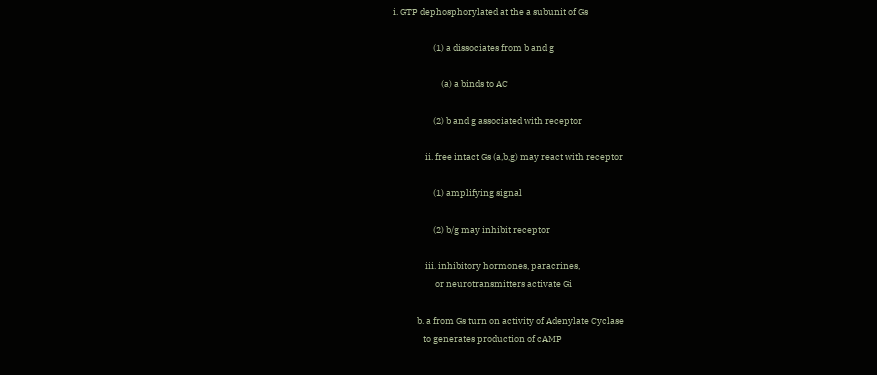i. GTP dephosphorylated at the a subunit of Gs

                    (1) a dissociates from b and g

                        (a) a binds to AC

                    (2) b and g associated with receptor

                ii. free intact Gs (a,b,g) may react with receptor

                    (1) amplifying signal

                    (2) b/g may inhibit receptor

                iii. inhibitory hormones, paracrines,
                     or neurotransmitters activate Gi

            b. a from Gs turn on activity of Adenylate Cyclase
               to generates production of cAMP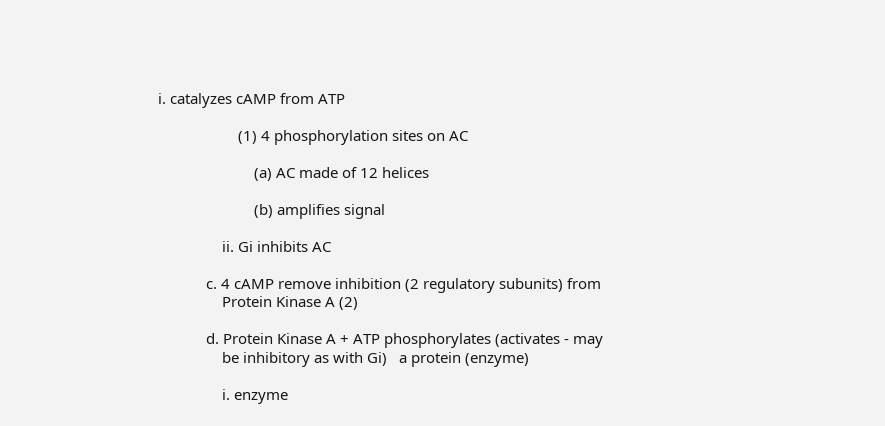i. catalyzes cAMP from ATP

                    (1) 4 phosphorylation sites on AC

                        (a) AC made of 12 helices

                        (b) amplifies signal

                ii. Gi inhibits AC

            c. 4 cAMP remove inhibition (2 regulatory subunits) from
                Protein Kinase A (2)

            d. Protein Kinase A + ATP phosphorylates (activates - may
                be inhibitory as with Gi)   a protein (enzyme)

                i. enzyme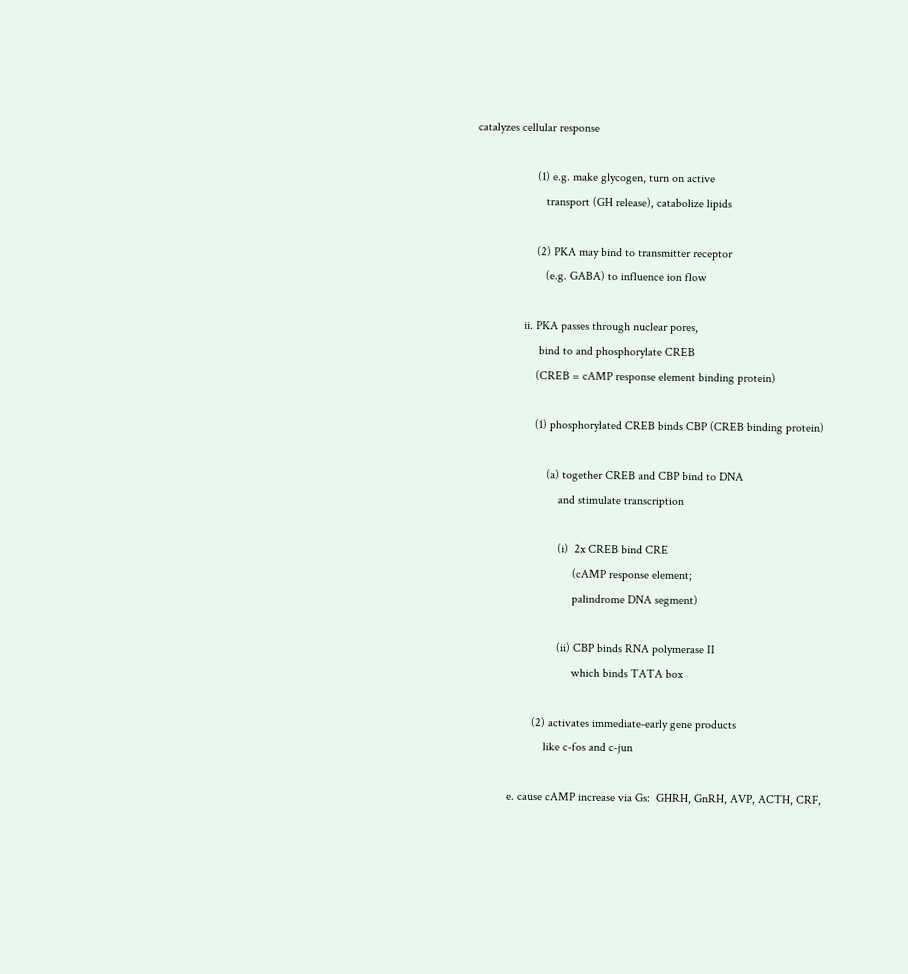catalyzes cellular response

                    (1) e.g. make glycogen, turn on active
                       transport (GH release), catabolize lipids

                    (2) PKA may bind to transmitter receptor
                       (e.g. GABA) to influence ion flow

                ii. PKA passes through nuclear pores,
                     bind to and phosphorylate CREB
                    (CREB = cAMP response element binding protein)

                    (1) phosphorylated CREB binds CBP (CREB binding protein)

                        (a) together CREB and CBP bind to DNA
                            and stimulate transcription

                            (i)  2x CREB bind CRE
                                 (cAMP response element;
                                 palindrome DNA segment)

                            (ii) CBP binds RNA polymerase II
                                 which binds TATA box

                    (2) activates immediate-early gene products
                        like c-fos and c-jun

            e. cause cAMP increase via Gs:  GHRH, GnRH, AVP, ACTH, CRF,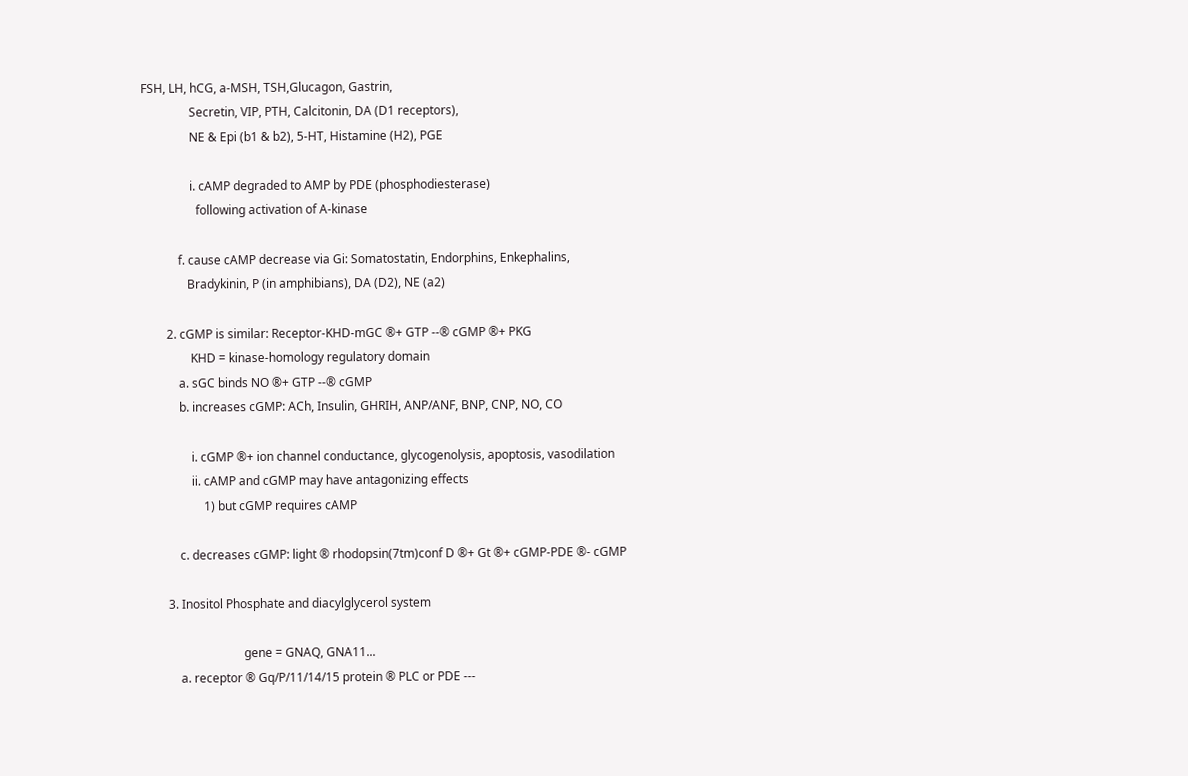FSH, LH, hCG, a-MSH, TSH,Glucagon, Gastrin,
                Secretin, VIP, PTH, Calcitonin, DA (D1 receptors),
                NE & Epi (b1 & b2), 5-HT, Histamine (H2), PGE

                i. cAMP degraded to AMP by PDE (phosphodiesterase)
                  following activation of A-kinase

            f. cause cAMP decrease via Gi: Somatostatin, Endorphins, Enkephalins,
               Bradykinin, P (in amphibians), DA (D2), NE (a2)

        2. cGMP is similar: Receptor-KHD-mGC ®+ GTP --® cGMP ®+ PKG
                KHD = kinase-homology regulatory domain
            a. sGC binds NO ®+ GTP --® cGMP
            b. increases cGMP: ACh, Insulin, GHRIH, ANP/ANF, BNP, CNP, NO, CO

                i. cGMP ®+ ion channel conductance, glycogenolysis, apoptosis, vasodilation
                ii. cAMP and cGMP may have antagonizing effects
                    1) but cGMP requires cAMP

            c. decreases cGMP: light ® rhodopsin(7tm)conf D ®+ Gt ®+ cGMP-PDE ®- cGMP

        3. Inositol Phosphate and diacylglycerol system

                                 gene = GNAQ, GNA11...
            a. receptor ® Gq/P/11/14/15 protein ® PLC or PDE ---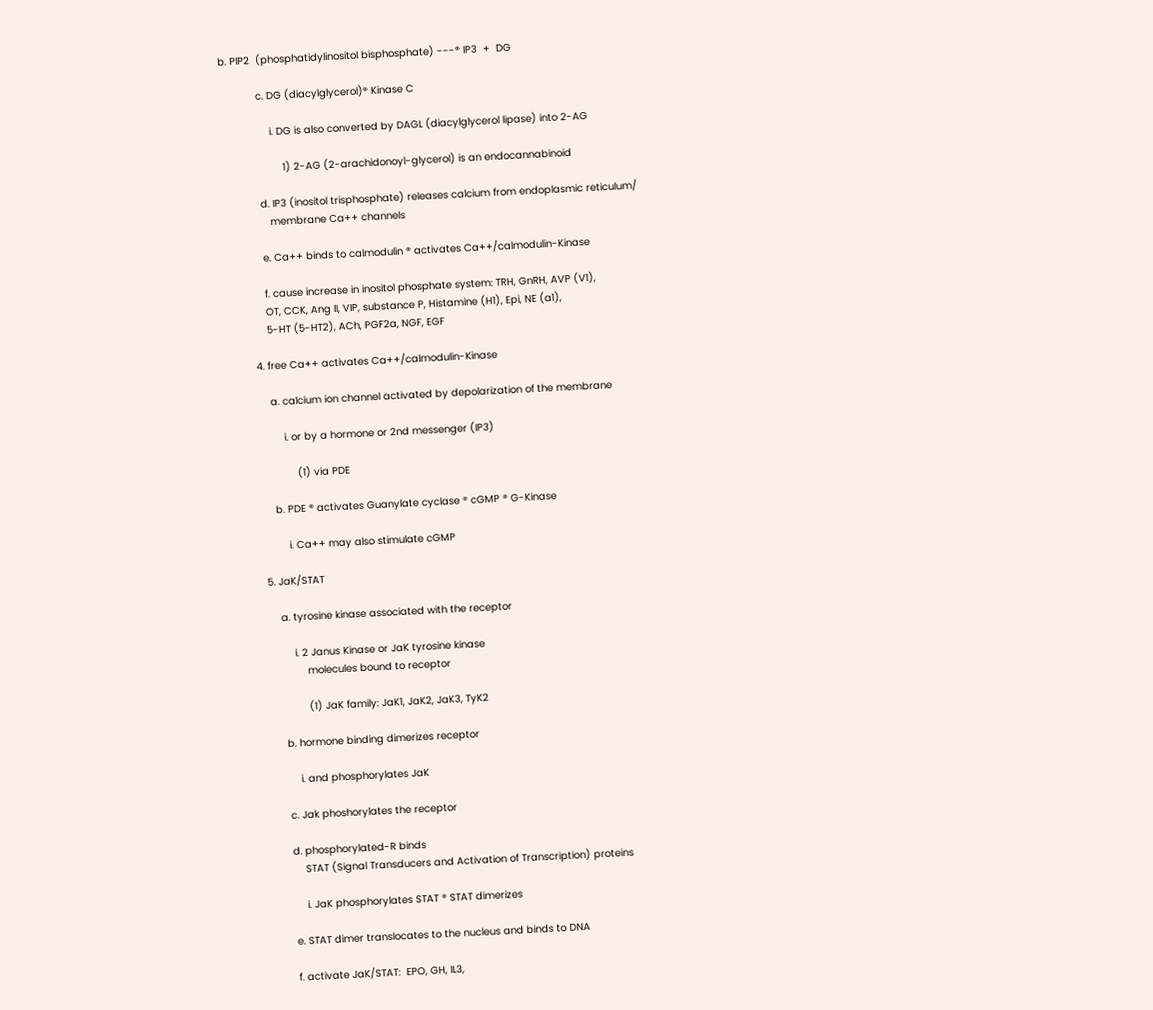b. PIP2  (phosphatidylinositol bisphosphate) ---® IP3  +  DG

            c. DG (diacylglycerol)® Kinase C

                i. DG is also converted by DAGL (diacylglycerol lipase) into 2-AG

                    1) 2-AG (2-arachidonoyl-glycerol) is an endocannabinoid

            d. IP3 (inositol trisphosphate) releases calcium from endoplasmic reticulum/
               membrane Ca++ channels

            e. Ca++ binds to calmodulin ® activates Ca++/calmodulin-Kinase

            f. cause increase in inositol phosphate system: TRH, GnRH, AVP (V1),
            OT, CCK, Ang II, VIP, substance P, Histamine (H1), Epi, NE (a1),
            5-HT (5-HT2), ACh, PGF2a, NGF, EGF

        4. free Ca++ activates Ca++/calmodulin-Kinase

            a. calcium ion channel activated by depolarization of the membrane

                i. or by a hormone or 2nd messenger (IP3)

                    (1) via PDE

            b. PDE ® activates Guanylate cyclase ® cGMP ® G-Kinase

                i. Ca++ may also stimulate cGMP

        5. JaK/STAT

            a. tyrosine kinase associated with the receptor

                i. 2 Janus Kinase or JaK tyrosine kinase
                    molecules bound to receptor

                    (1) JaK family: JaK1, JaK2, JaK3, TyK2

            b. hormone binding dimerizes receptor

                i. and phosphorylates JaK

            c. Jak phoshorylates the receptor

            d. phosphorylated-R binds
                STAT (Signal Transducers and Activation of Transcription) proteins

                i. JaK phosphorylates STAT ® STAT dimerizes

            e. STAT dimer translocates to the nucleus and binds to DNA

            f. activate JaK/STAT:  EPO, GH, IL3,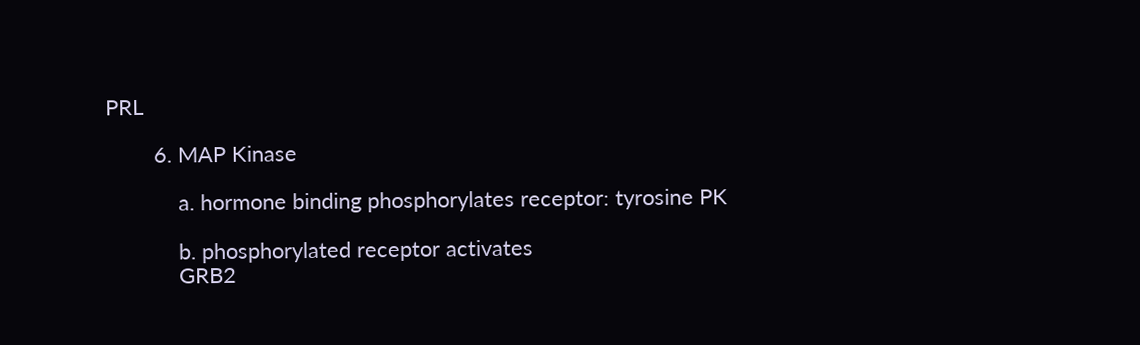PRL

        6. MAP Kinase

            a. hormone binding phosphorylates receptor: tyrosine PK

            b. phosphorylated receptor activates
            GRB2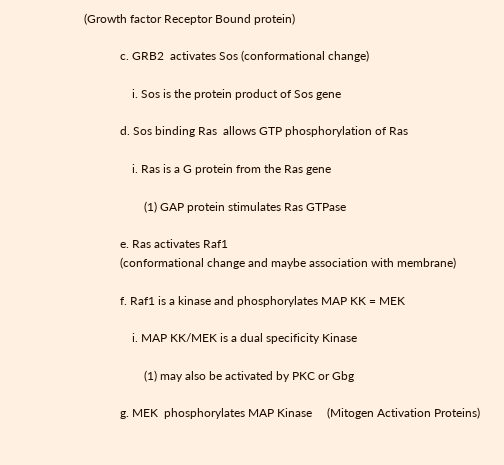(Growth factor Receptor Bound protein)

            c. GRB2  activates Sos (conformational change)

                i. Sos is the protein product of Sos gene

            d. Sos binding Ras  allows GTP phosphorylation of Ras

                i. Ras is a G protein from the Ras gene

                    (1) GAP protein stimulates Ras GTPase

            e. Ras activates Raf1
            (conformational change and maybe association with membrane)

            f. Raf1 is a kinase and phosphorylates MAP KK = MEK

                i. MAP KK/MEK is a dual specificity Kinase

                    (1) may also be activated by PKC or Gbg

            g. MEK  phosphorylates MAP Kinase     (Mitogen Activation Proteins)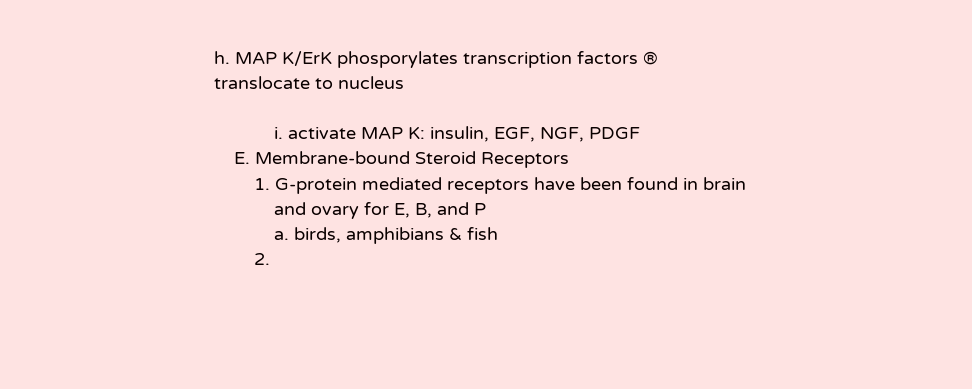h. MAP K/ErK phosporylates transcription factors ® translocate to nucleus

            i. activate MAP K: insulin, EGF, NGF, PDGF
    E. Membrane-bound Steroid Receptors
        1. G-protein mediated receptors have been found in brain
            and ovary for E, B, and P
            a. birds, amphibians & fish
        2.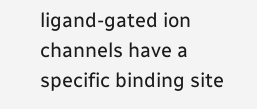ligand-gated ion channels have a specific binding site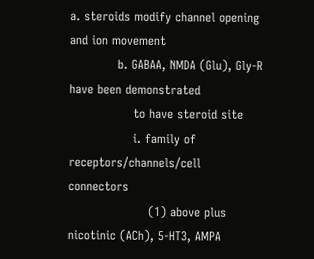a. steroids modify channel opening and ion movement
            b. GABAA, NMDA (Glu), Gly-R have been demonstrated
                to have steroid site
                i. family of receptors/channels/cell connectors
                    (1) above plus nicotinic (ACh), 5-HT3, AMPA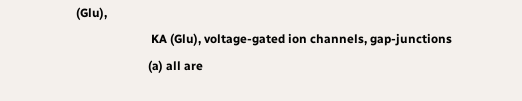(Glu),
                         KA (Glu), voltage-gated ion channels, gap-junctions
                        (a) all are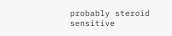probably steroid sensitive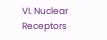VI. Nuclear Receptors